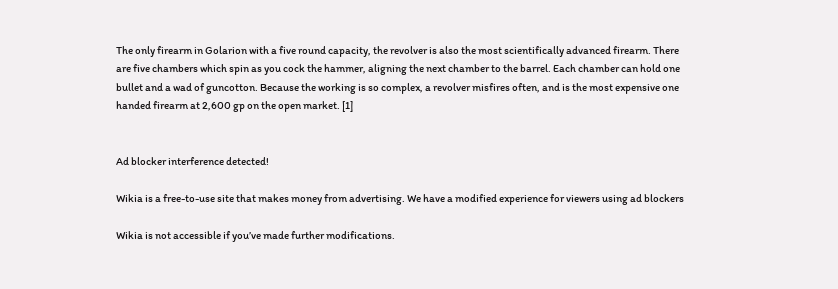The only firearm in Golarion with a five round capacity, the revolver is also the most scientifically advanced firearm. There are five chambers which spin as you cock the hammer, aligning the next chamber to the barrel. Each chamber can hold one bullet and a wad of guncotton. Because the working is so complex, a revolver misfires often, and is the most expensive one handed firearm at 2,600 gp on the open market. [1]


Ad blocker interference detected!

Wikia is a free-to-use site that makes money from advertising. We have a modified experience for viewers using ad blockers

Wikia is not accessible if you’ve made further modifications.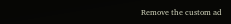Remove the custom ad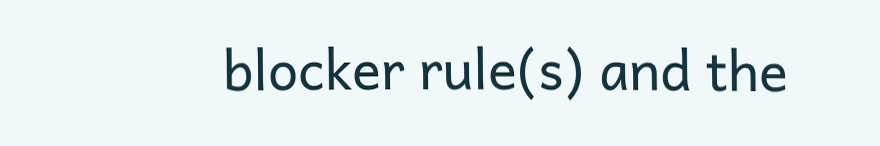blocker rule(s) and the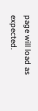page will load as expected.